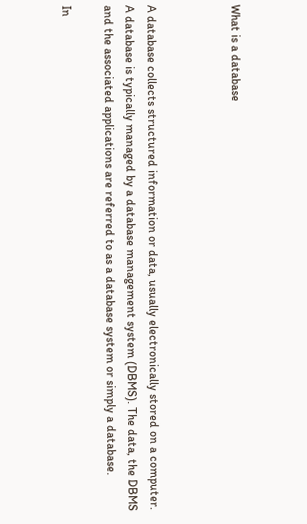What is a database



A database collects structured information or data, usually electronically stored on a computer. A database is typically managed by a database management system (DBMS). The data, the DBMS and the associated applications are referred to as a database system or simply a database.

In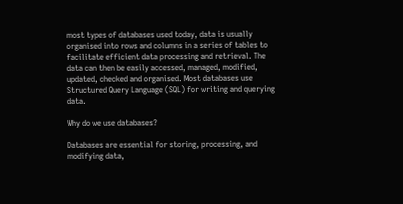most types of databases used today, data is usually organised into rows and columns in a series of tables to facilitate efficient data processing and retrieval. The data can then be easily accessed, managed, modified, updated, checked and organised. Most databases use Structured Query Language (SQL) for writing and querying data.

Why do we use databases?

Databases are essential for storing, processing, and modifying data,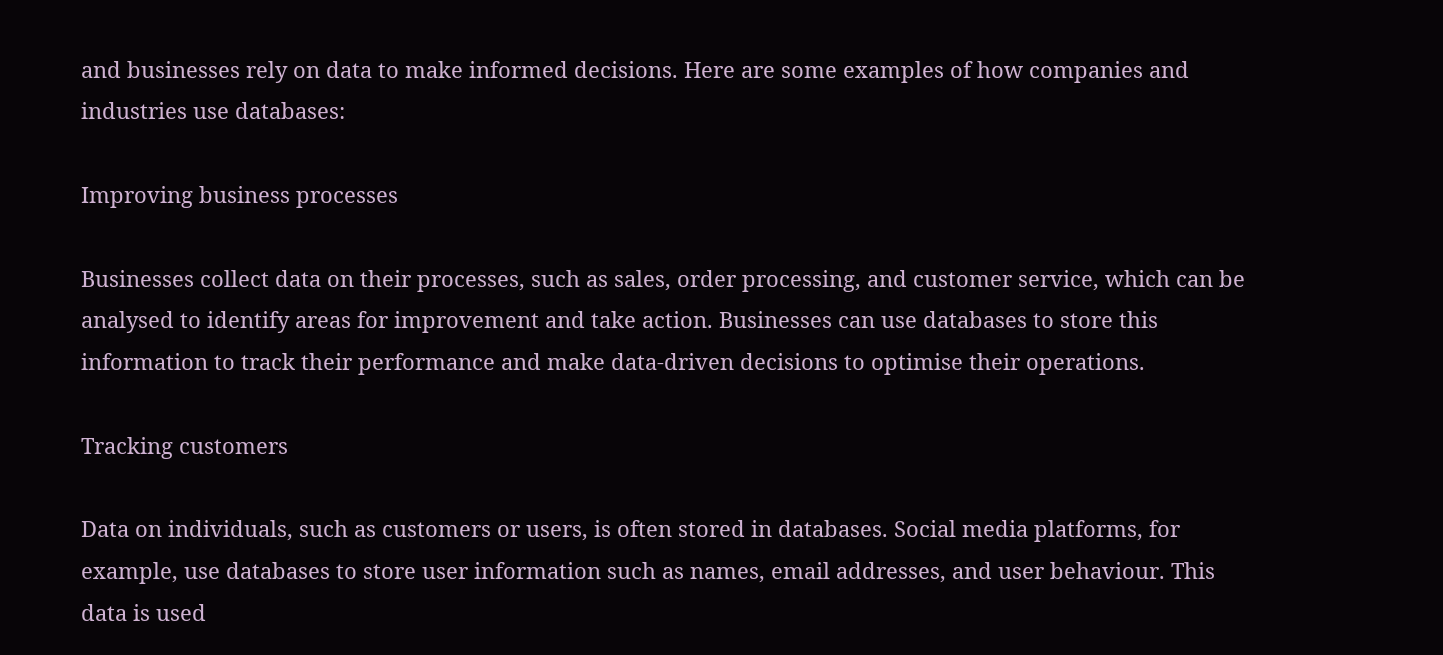and businesses rely on data to make informed decisions. Here are some examples of how companies and industries use databases:

Improving business processes

Businesses collect data on their processes, such as sales, order processing, and customer service, which can be analysed to identify areas for improvement and take action. Businesses can use databases to store this information to track their performance and make data-driven decisions to optimise their operations.

Tracking customers

Data on individuals, such as customers or users, is often stored in databases. Social media platforms, for example, use databases to store user information such as names, email addresses, and user behaviour. This data is used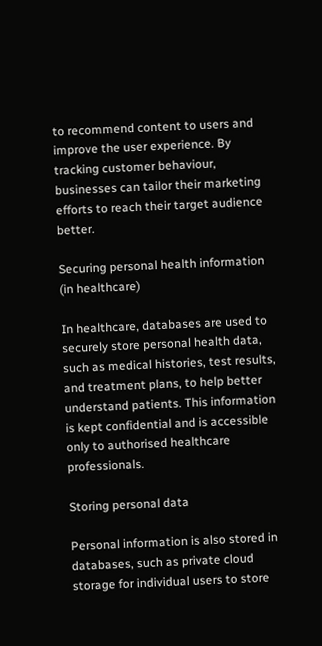to recommend content to users and improve the user experience. By tracking customer behaviour, businesses can tailor their marketing efforts to reach their target audience better.

Securing personal health information (in healthcare)

In healthcare, databases are used to securely store personal health data, such as medical histories, test results, and treatment plans, to help better understand patients. This information is kept confidential and is accessible only to authorised healthcare professionals.

Storing personal data

Personal information is also stored in databases, such as private cloud storage for individual users to store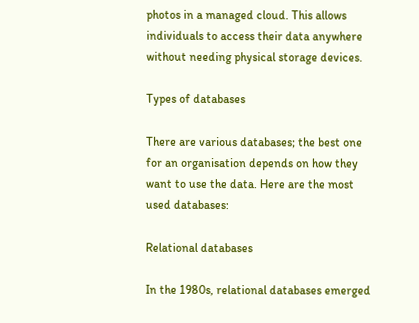photos in a managed cloud. This allows individuals to access their data anywhere without needing physical storage devices.

Types of databases

There are various databases; the best one for an organisation depends on how they want to use the data. Here are the most used databases:

Relational databases

In the 1980s, relational databases emerged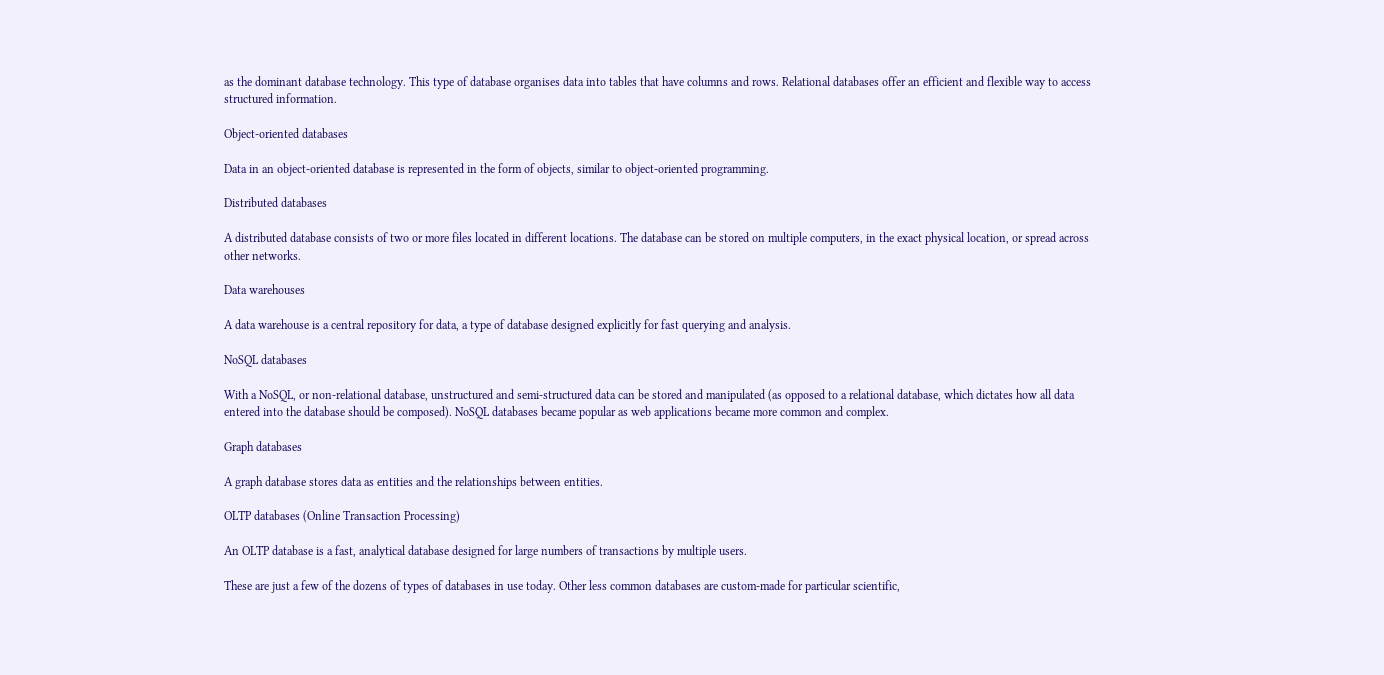as the dominant database technology. This type of database organises data into tables that have columns and rows. Relational databases offer an efficient and flexible way to access structured information.

Object-oriented databases

Data in an object-oriented database is represented in the form of objects, similar to object-oriented programming.

Distributed databases

A distributed database consists of two or more files located in different locations. The database can be stored on multiple computers, in the exact physical location, or spread across other networks.

Data warehouses

A data warehouse is a central repository for data, a type of database designed explicitly for fast querying and analysis.

NoSQL databases

With a NoSQL, or non-relational database, unstructured and semi-structured data can be stored and manipulated (as opposed to a relational database, which dictates how all data entered into the database should be composed). NoSQL databases became popular as web applications became more common and complex.

Graph databases

A graph database stores data as entities and the relationships between entities.

OLTP databases (Online Transaction Processing)

An OLTP database is a fast, analytical database designed for large numbers of transactions by multiple users.

These are just a few of the dozens of types of databases in use today. Other less common databases are custom-made for particular scientific,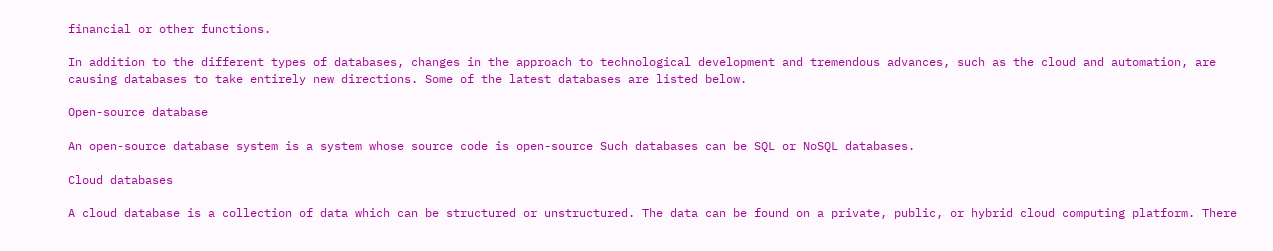financial or other functions.

In addition to the different types of databases, changes in the approach to technological development and tremendous advances, such as the cloud and automation, are causing databases to take entirely new directions. Some of the latest databases are listed below.

Open-source database

An open-source database system is a system whose source code is open-source Such databases can be SQL or NoSQL databases.

Cloud databases

A cloud database is a collection of data which can be structured or unstructured. The data can be found on a private, public, or hybrid cloud computing platform. There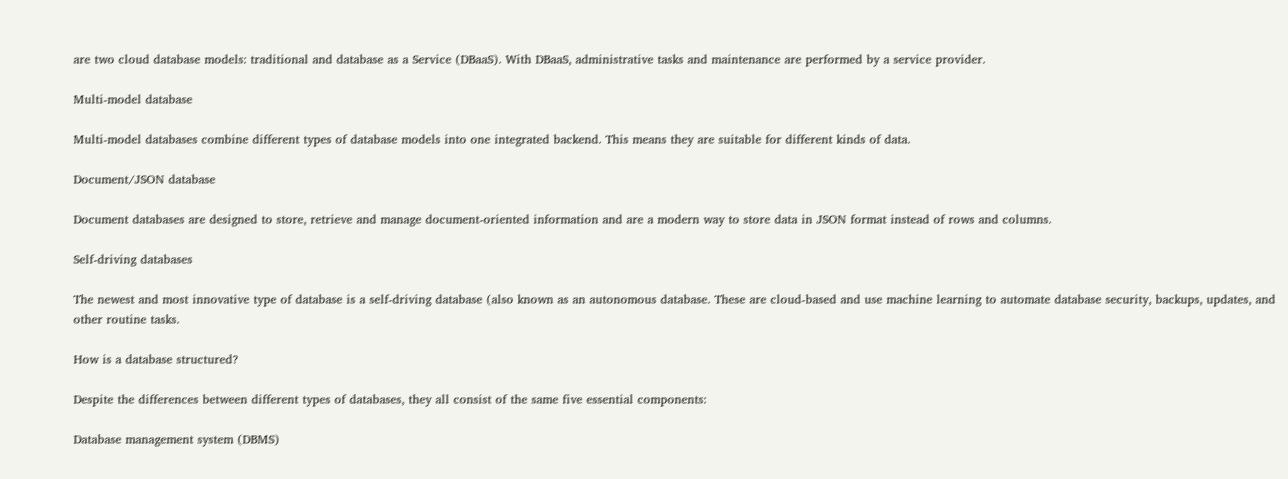are two cloud database models: traditional and database as a Service (DBaaS). With DBaaS, administrative tasks and maintenance are performed by a service provider.

Multi-model database

Multi-model databases combine different types of database models into one integrated backend. This means they are suitable for different kinds of data.

Document/JSON database

Document databases are designed to store, retrieve and manage document-oriented information and are a modern way to store data in JSON format instead of rows and columns.

Self-driving databases

The newest and most innovative type of database is a self-driving database (also known as an autonomous database. These are cloud-based and use machine learning to automate database security, backups, updates, and other routine tasks.

How is a database structured?

Despite the differences between different types of databases, they all consist of the same five essential components:

Database management system (DBMS)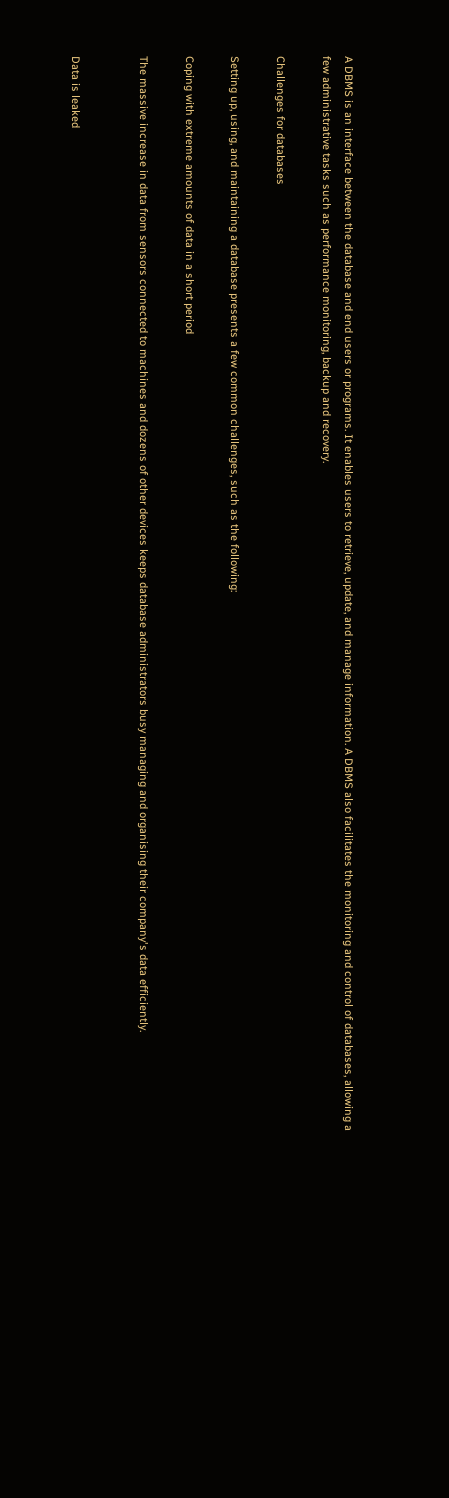A DBMS is an interface between the database and end users or programs. It enables users to retrieve, update, and manage information. A DBMS also facilitates the monitoring and control of databases, allowing a few administrative tasks such as performance monitoring, backup and recovery.

Challenges for databases

Setting up, using, and maintaining a database presents a few common challenges, such as the following:

Coping with extreme amounts of data in a short period

The massive increase in data from sensors connected to machines and dozens of other devices keeps database administrators busy managing and organising their company's data efficiently.


Data is leaked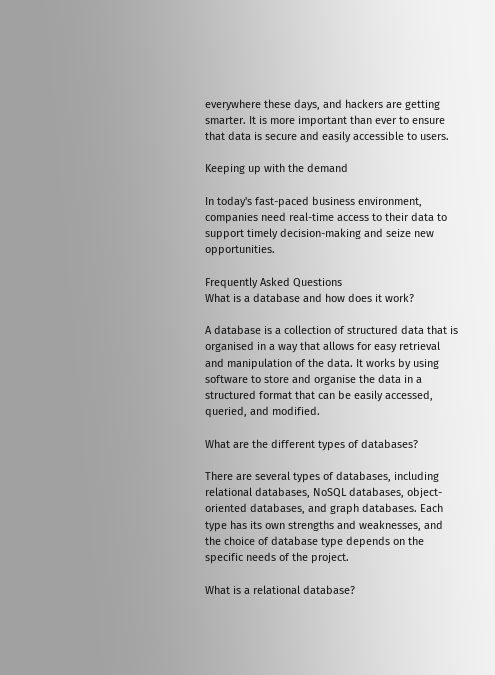everywhere these days, and hackers are getting smarter. It is more important than ever to ensure that data is secure and easily accessible to users.

Keeping up with the demand

In today's fast-paced business environment, companies need real-time access to their data to support timely decision-making and seize new opportunities.

Frequently Asked Questions
What is a database and how does it work?

A database is a collection of structured data that is organised in a way that allows for easy retrieval and manipulation of the data. It works by using software to store and organise the data in a structured format that can be easily accessed, queried, and modified.

What are the different types of databases?

There are several types of databases, including relational databases, NoSQL databases, object-oriented databases, and graph databases. Each type has its own strengths and weaknesses, and the choice of database type depends on the specific needs of the project.

What is a relational database?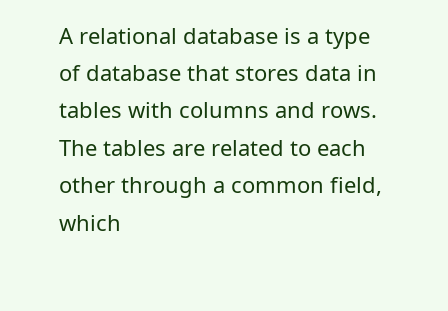A relational database is a type of database that stores data in tables with columns and rows. The tables are related to each other through a common field, which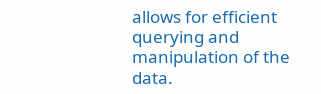allows for efficient querying and manipulation of the data.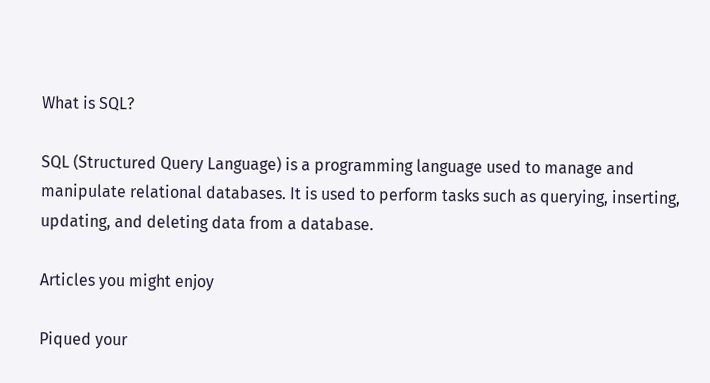What is SQL?

SQL (Structured Query Language) is a programming language used to manage and manipulate relational databases. It is used to perform tasks such as querying, inserting, updating, and deleting data from a database.

Articles you might enjoy

Piqued your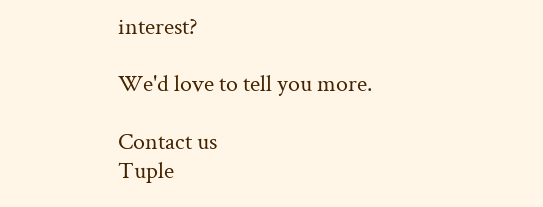interest?

We'd love to tell you more.

Contact us
Tuple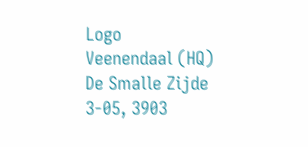Logo
Veenendaal (HQ)
De Smalle Zijde 3-05, 3903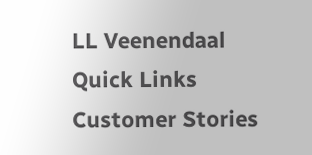LL Veenendaal
Quick Links
Customer Stories